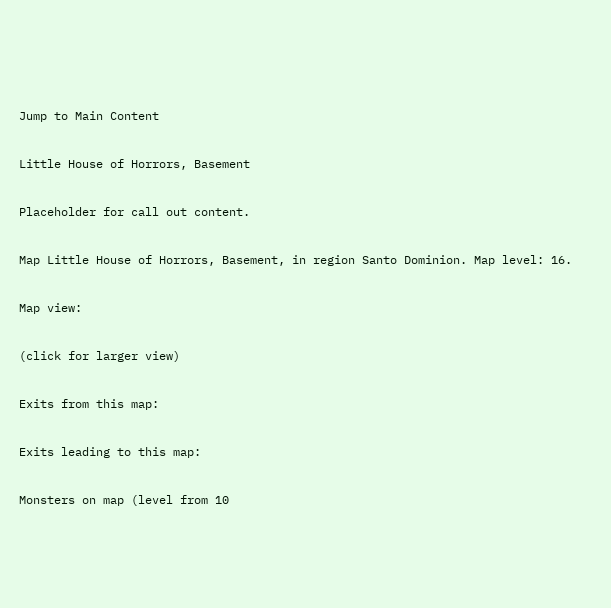Jump to Main Content

Little House of Horrors, Basement

Placeholder for call out content.

Map Little House of Horrors, Basement, in region Santo Dominion. Map level: 16.

Map view:

(click for larger view)

Exits from this map:

Exits leading to this map:

Monsters on map (level from 10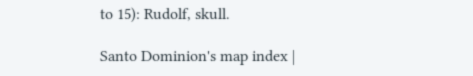to 15): Rudolf, skull.

Santo Dominion's map index |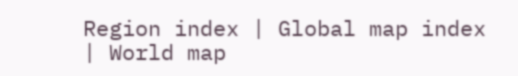Region index | Global map index | World map